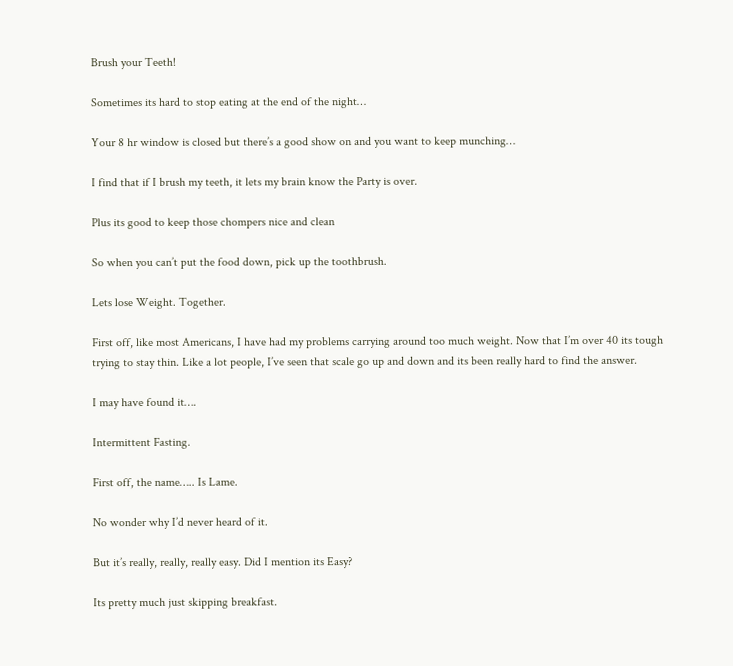Brush your Teeth!

Sometimes its hard to stop eating at the end of the night…

Your 8 hr window is closed but there’s a good show on and you want to keep munching…

I find that if I brush my teeth, it lets my brain know the Party is over.

Plus its good to keep those chompers nice and clean

So when you can’t put the food down, pick up the toothbrush.

Lets lose Weight. Together.

First off, like most Americans, I have had my problems carrying around too much weight. Now that I’m over 40 its tough trying to stay thin. Like a lot people, I’ve seen that scale go up and down and its been really hard to find the answer.

I may have found it….

Intermittent Fasting.

First off, the name….. Is Lame.

No wonder why I’d never heard of it.

But it’s really, really, really easy. Did I mention its Easy?

Its pretty much just skipping breakfast.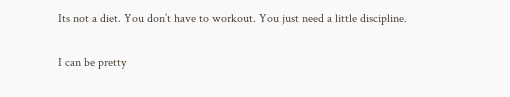Its not a diet. You don’t have to workout. You just need a little discipline.

I can be pretty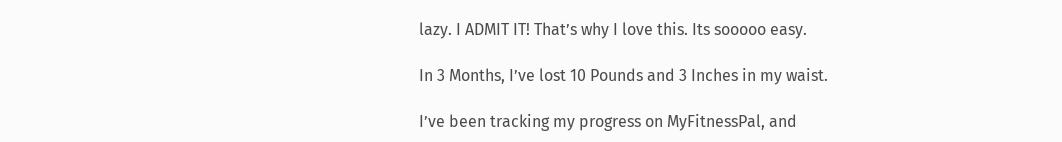lazy. I ADMIT IT! That’s why I love this. Its sooooo easy.

In 3 Months, I’ve lost 10 Pounds and 3 Inches in my waist.

I’ve been tracking my progress on MyFitnessPal, and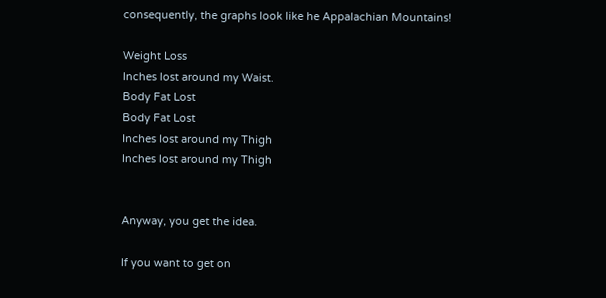consequently, the graphs look like he Appalachian Mountains!

Weight Loss
Inches lost around my Waist.
Body Fat Lost
Body Fat Lost
Inches lost around my Thigh
Inches lost around my Thigh


Anyway, you get the idea.

If you want to get on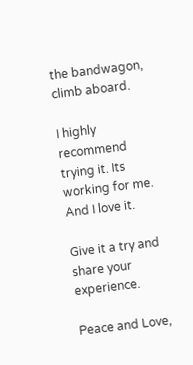the bandwagon, climb aboard.

I highly recommend trying it. Its working for me. And I love it.

Give it a try and share your experience.

Peace and Love,